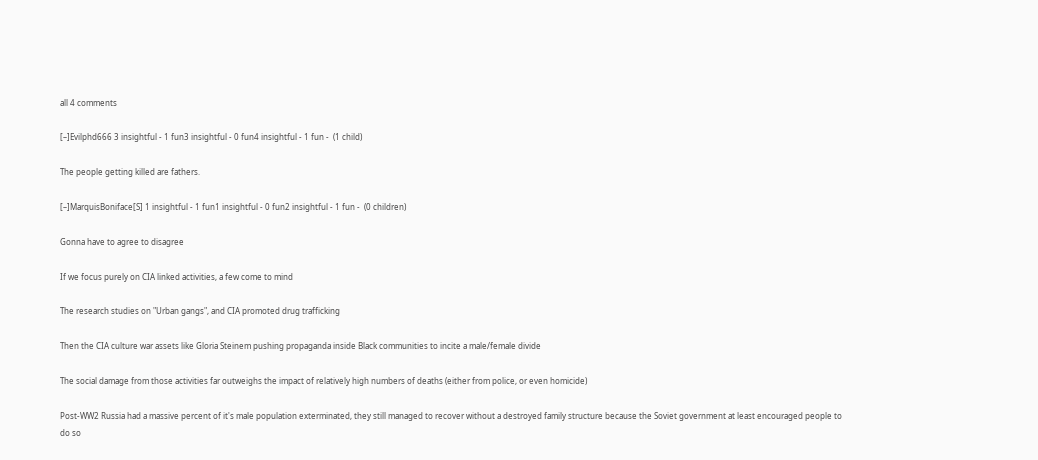all 4 comments

[–]Evilphd666 3 insightful - 1 fun3 insightful - 0 fun4 insightful - 1 fun -  (1 child)

The people getting killed are fathers.

[–]MarquisBoniface[S] 1 insightful - 1 fun1 insightful - 0 fun2 insightful - 1 fun -  (0 children)

Gonna have to agree to disagree

If we focus purely on CIA linked activities, a few come to mind

The research studies on "Urban gangs", and CIA promoted drug trafficking

Then the CIA culture war assets like Gloria Steinem pushing propaganda inside Black communities to incite a male/female divide

The social damage from those activities far outweighs the impact of relatively high numbers of deaths (either from police, or even homicide)

Post-WW2 Russia had a massive percent of it's male population exterminated, they still managed to recover without a destroyed family structure because the Soviet government at least encouraged people to do so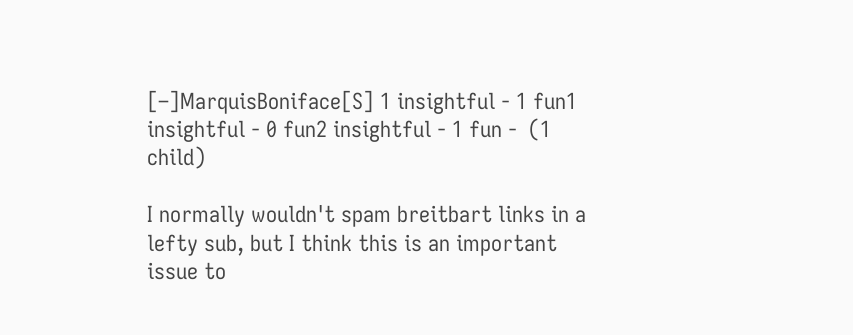[–]MarquisBoniface[S] 1 insightful - 1 fun1 insightful - 0 fun2 insightful - 1 fun -  (1 child)

I normally wouldn't spam breitbart links in a lefty sub, but I think this is an important issue to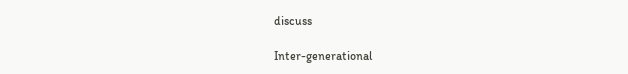discuss

Inter-generational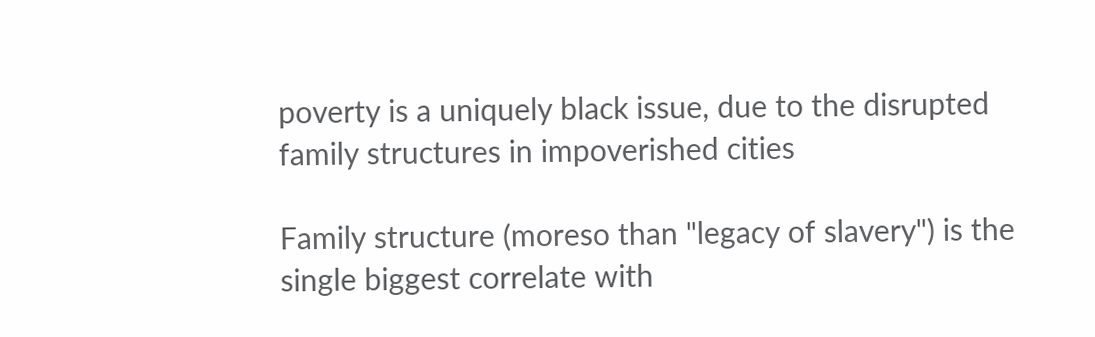poverty is a uniquely black issue, due to the disrupted family structures in impoverished cities

Family structure (moreso than "legacy of slavery") is the single biggest correlate with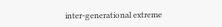inter-generational extreme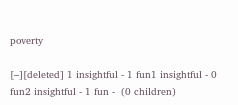poverty

[–][deleted] 1 insightful - 1 fun1 insightful - 0 fun2 insightful - 1 fun -  (0 children)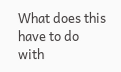What does this have to do with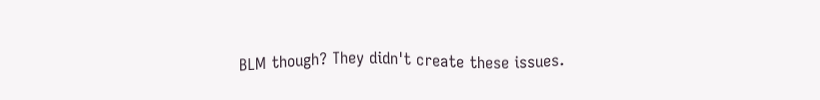BLM though? They didn't create these issues.